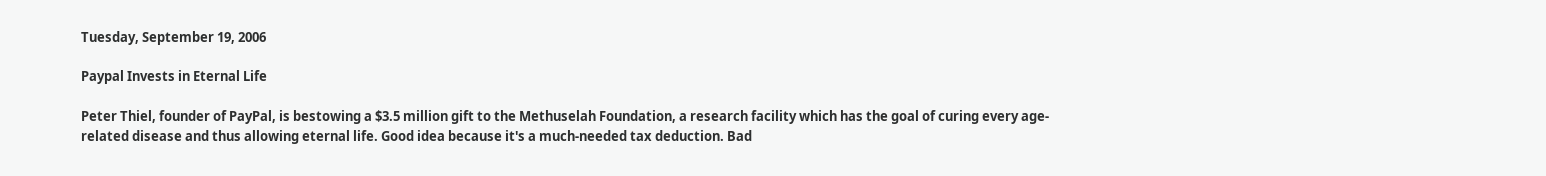Tuesday, September 19, 2006

Paypal Invests in Eternal Life

Peter Thiel, founder of PayPal, is bestowing a $3.5 million gift to the Methuselah Foundation, a research facility which has the goal of curing every age-related disease and thus allowing eternal life. Good idea because it's a much-needed tax deduction. Bad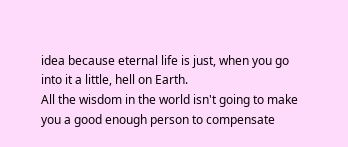idea because eternal life is just, when you go into it a little, hell on Earth.
All the wisdom in the world isn't going to make you a good enough person to compensate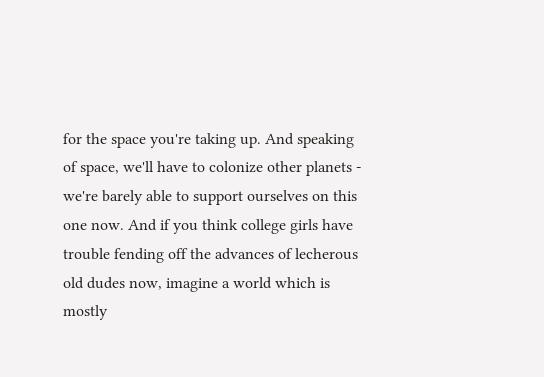for the space you're taking up. And speaking of space, we'll have to colonize other planets - we're barely able to support ourselves on this one now. And if you think college girls have trouble fending off the advances of lecherous old dudes now, imagine a world which is mostly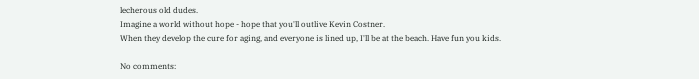lecherous old dudes.
Imagine a world without hope - hope that you'll outlive Kevin Costner.
When they develop the cure for aging, and everyone is lined up, I'll be at the beach. Have fun you kids.

No comments: